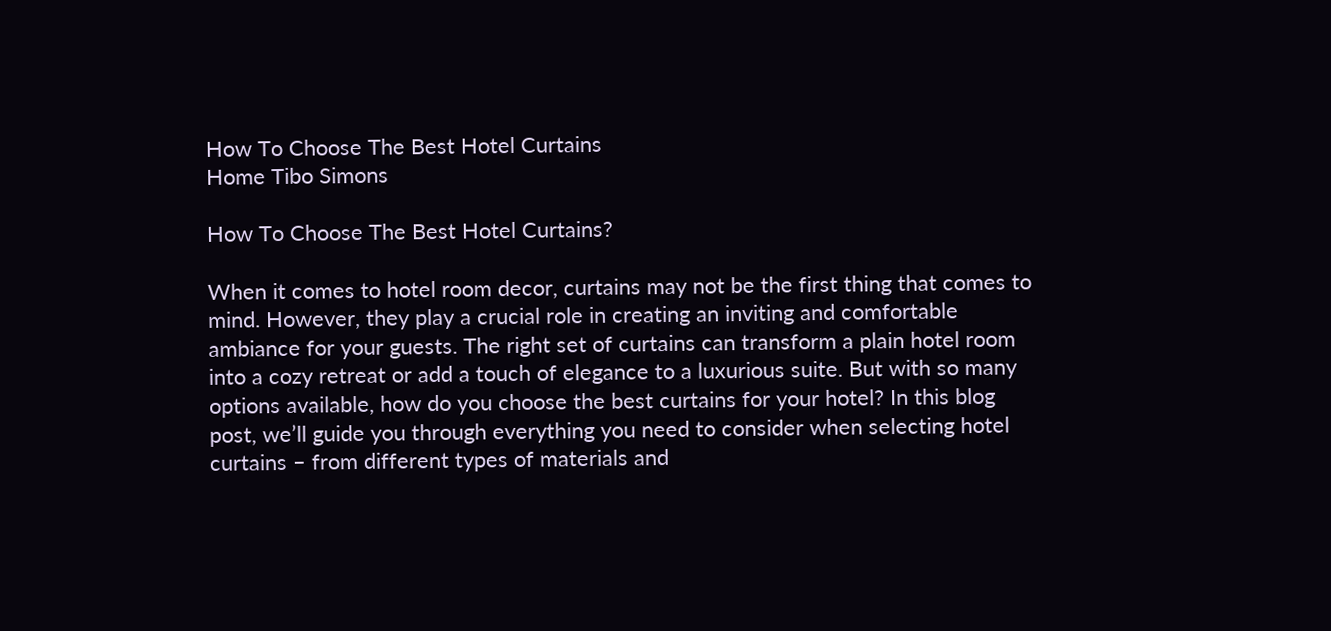How To Choose The Best Hotel Curtains
Home Tibo Simons

How To Choose The Best Hotel Curtains?

When it comes to hotel room decor, curtains may not be the first thing that comes to mind. However, they play a crucial role in creating an inviting and comfortable ambiance for your guests. The right set of curtains can transform a plain hotel room into a cozy retreat or add a touch of elegance to a luxurious suite. But with so many options available, how do you choose the best curtains for your hotel? In this blog post, we’ll guide you through everything you need to consider when selecting hotel curtains – from different types of materials and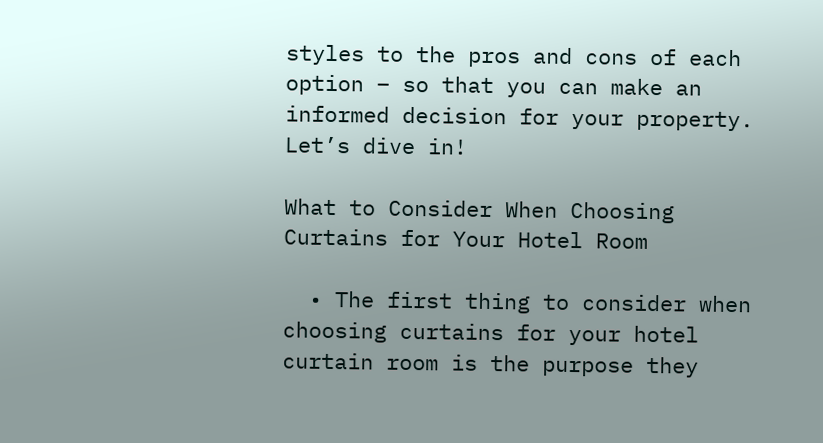styles to the pros and cons of each option – so that you can make an informed decision for your property. Let’s dive in!

What to Consider When Choosing Curtains for Your Hotel Room

  • The first thing to consider when choosing curtains for your hotel curtain room is the purpose they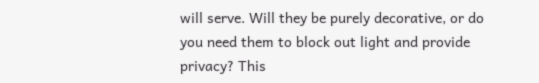will serve. Will they be purely decorative, or do you need them to block out light and provide privacy? This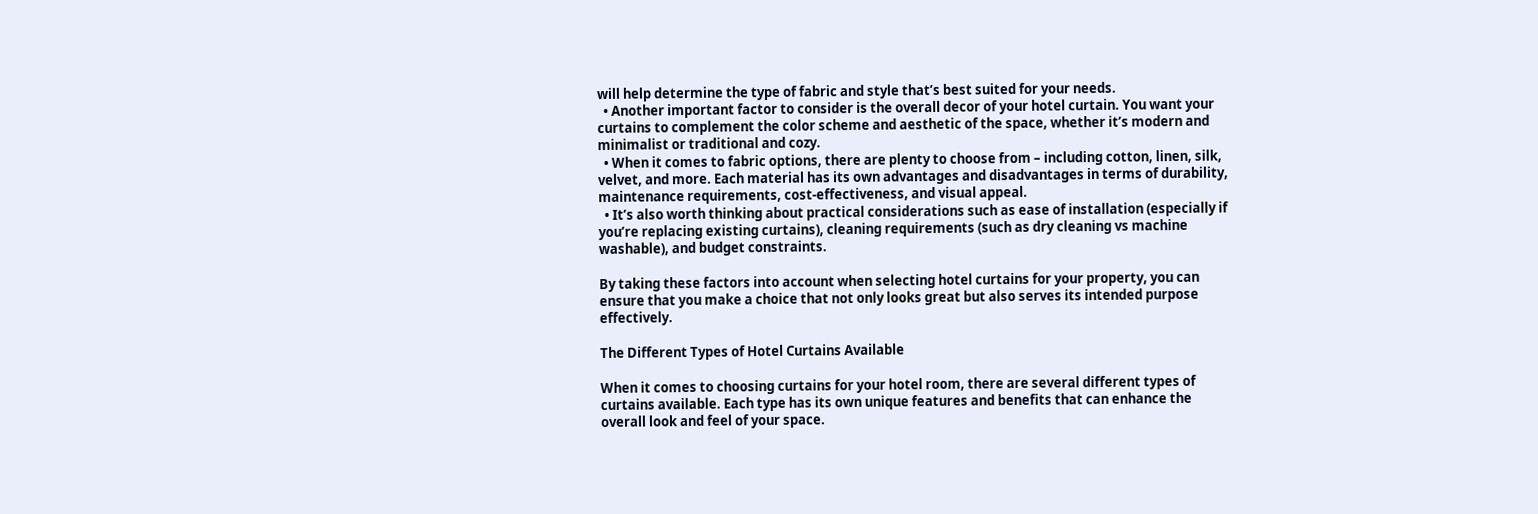will help determine the type of fabric and style that’s best suited for your needs.
  • Another important factor to consider is the overall decor of your hotel curtain. You want your curtains to complement the color scheme and aesthetic of the space, whether it’s modern and minimalist or traditional and cozy.
  • When it comes to fabric options, there are plenty to choose from – including cotton, linen, silk, velvet, and more. Each material has its own advantages and disadvantages in terms of durability, maintenance requirements, cost-effectiveness, and visual appeal.
  • It’s also worth thinking about practical considerations such as ease of installation (especially if you’re replacing existing curtains), cleaning requirements (such as dry cleaning vs machine washable), and budget constraints.

By taking these factors into account when selecting hotel curtains for your property, you can ensure that you make a choice that not only looks great but also serves its intended purpose effectively.

The Different Types of Hotel Curtains Available

When it comes to choosing curtains for your hotel room, there are several different types of curtains available. Each type has its own unique features and benefits that can enhance the overall look and feel of your space.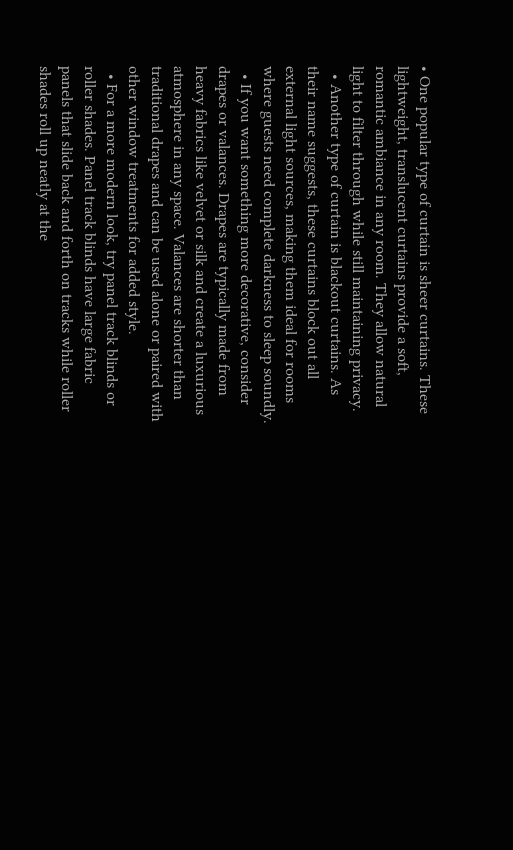• One popular type of curtain is sheer curtains. These lightweight, translucent curtains provide a soft, romantic ambiance in any room. They allow natural light to filter through while still maintaining privacy.
  • Another type of curtain is blackout curtains. As their name suggests, these curtains block out all external light sources, making them ideal for rooms where guests need complete darkness to sleep soundly.
  • If you want something more decorative, consider drapes or valances. Drapes are typically made from heavy fabrics like velvet or silk and create a luxurious atmosphere in any space. Valances are shorter than traditional drapes and can be used alone or paired with other window treatments for added style.
  • For a more modern look, try panel track blinds or roller shades. Panel track blinds have large fabric panels that slide back and forth on tracks while roller shades roll up neatly at the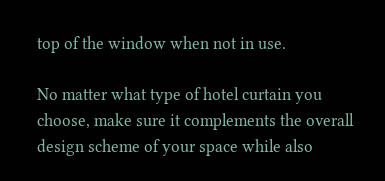top of the window when not in use.

No matter what type of hotel curtain you choose, make sure it complements the overall design scheme of your space while also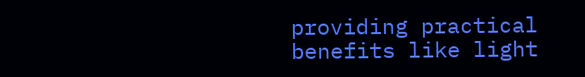providing practical benefits like light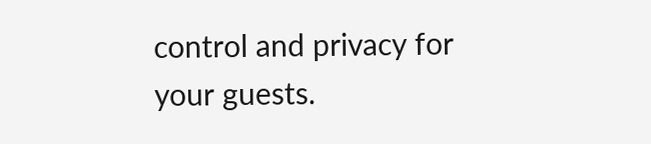control and privacy for your guests.